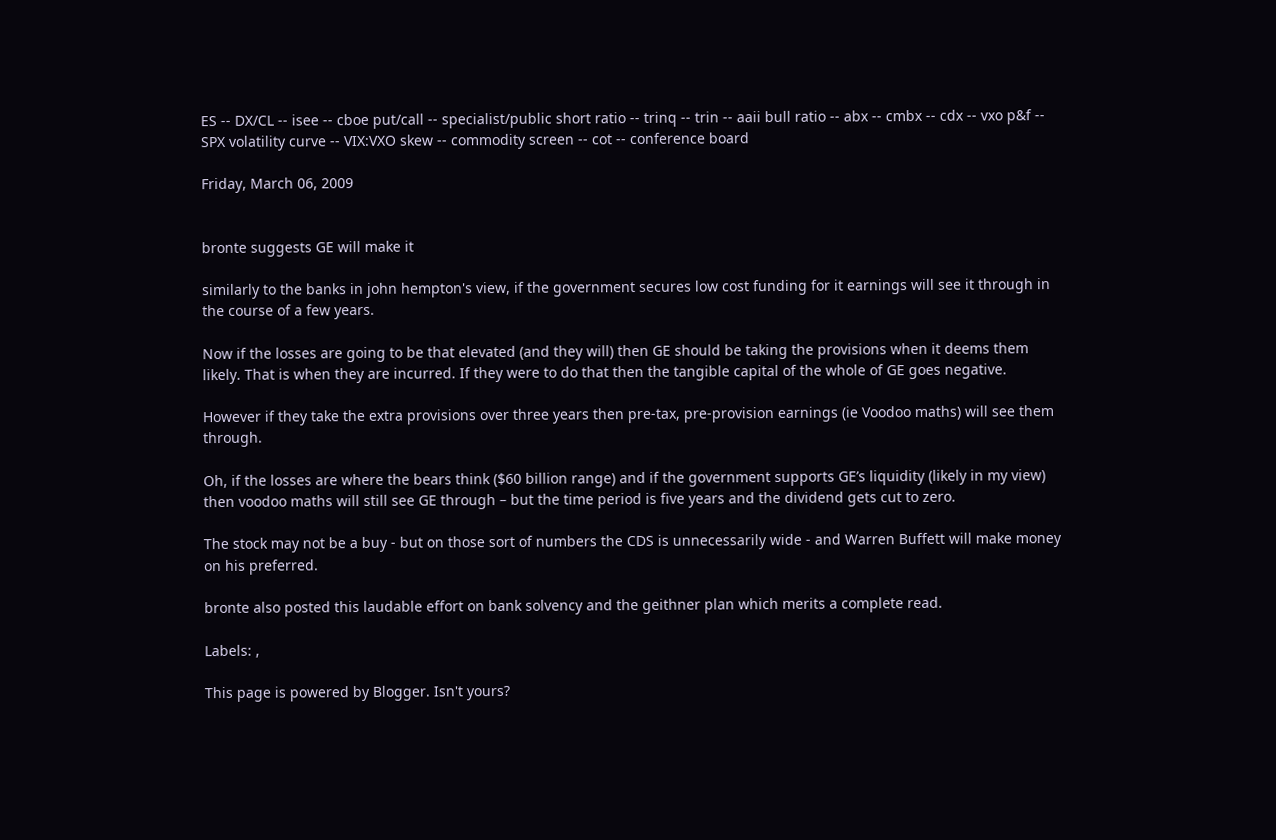ES -- DX/CL -- isee -- cboe put/call -- specialist/public short ratio -- trinq -- trin -- aaii bull ratio -- abx -- cmbx -- cdx -- vxo p&f -- SPX volatility curve -- VIX:VXO skew -- commodity screen -- cot -- conference board

Friday, March 06, 2009


bronte suggests GE will make it

similarly to the banks in john hempton's view, if the government secures low cost funding for it earnings will see it through in the course of a few years.

Now if the losses are going to be that elevated (and they will) then GE should be taking the provisions when it deems them likely. That is when they are incurred. If they were to do that then the tangible capital of the whole of GE goes negative.

However if they take the extra provisions over three years then pre-tax, pre-provision earnings (ie Voodoo maths) will see them through.

Oh, if the losses are where the bears think ($60 billion range) and if the government supports GE’s liquidity (likely in my view) then voodoo maths will still see GE through – but the time period is five years and the dividend gets cut to zero.

The stock may not be a buy - but on those sort of numbers the CDS is unnecessarily wide - and Warren Buffett will make money on his preferred.

bronte also posted this laudable effort on bank solvency and the geithner plan which merits a complete read.

Labels: ,

This page is powered by Blogger. Isn't yours?